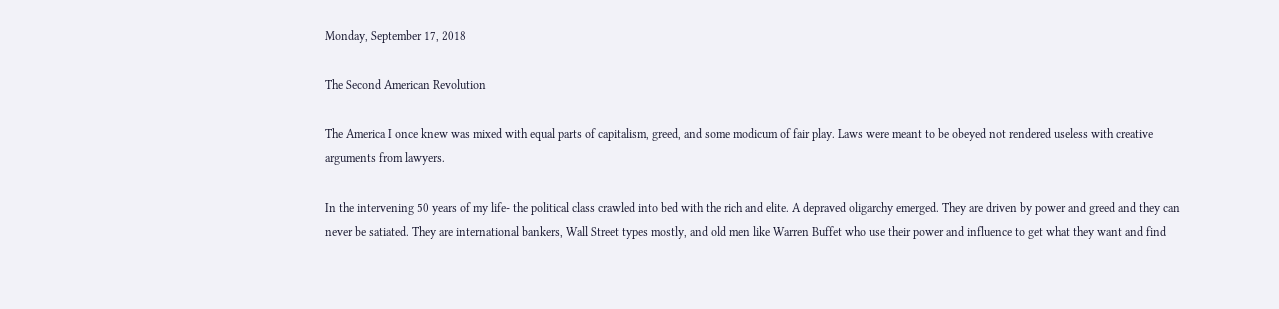Monday, September 17, 2018

The Second American Revolution

The America I once knew was mixed with equal parts of capitalism, greed, and some modicum of fair play. Laws were meant to be obeyed not rendered useless with creative arguments from lawyers.

In the intervening 50 years of my life- the political class crawled into bed with the rich and elite. A depraved oligarchy emerged. They are driven by power and greed and they can never be satiated. They are international bankers, Wall Street types mostly, and old men like Warren Buffet who use their power and influence to get what they want and find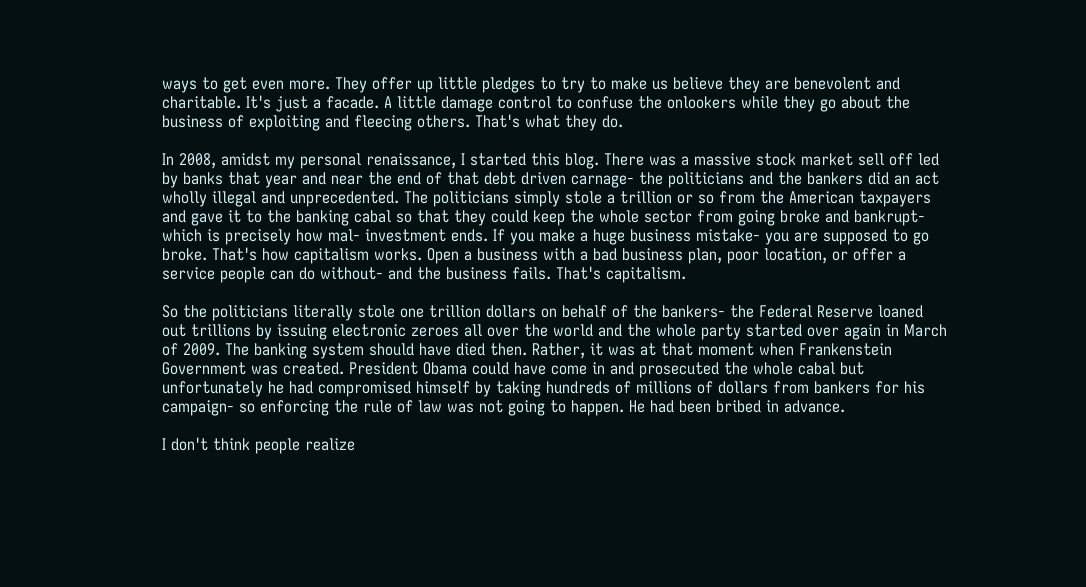ways to get even more. They offer up little pledges to try to make us believe they are benevolent and charitable. It's just a facade. A little damage control to confuse the onlookers while they go about the business of exploiting and fleecing others. That's what they do.

In 2008, amidst my personal renaissance, I started this blog. There was a massive stock market sell off led by banks that year and near the end of that debt driven carnage- the politicians and the bankers did an act wholly illegal and unprecedented. The politicians simply stole a trillion or so from the American taxpayers and gave it to the banking cabal so that they could keep the whole sector from going broke and bankrupt- which is precisely how mal- investment ends. If you make a huge business mistake- you are supposed to go broke. That's how capitalism works. Open a business with a bad business plan, poor location, or offer a service people can do without- and the business fails. That's capitalism.

So the politicians literally stole one trillion dollars on behalf of the bankers- the Federal Reserve loaned out trillions by issuing electronic zeroes all over the world and the whole party started over again in March of 2009. The banking system should have died then. Rather, it was at that moment when Frankenstein Government was created. President Obama could have come in and prosecuted the whole cabal but unfortunately he had compromised himself by taking hundreds of millions of dollars from bankers for his campaign- so enforcing the rule of law was not going to happen. He had been bribed in advance.

I don't think people realize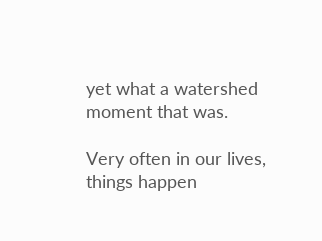yet what a watershed moment that was.

Very often in our lives, things happen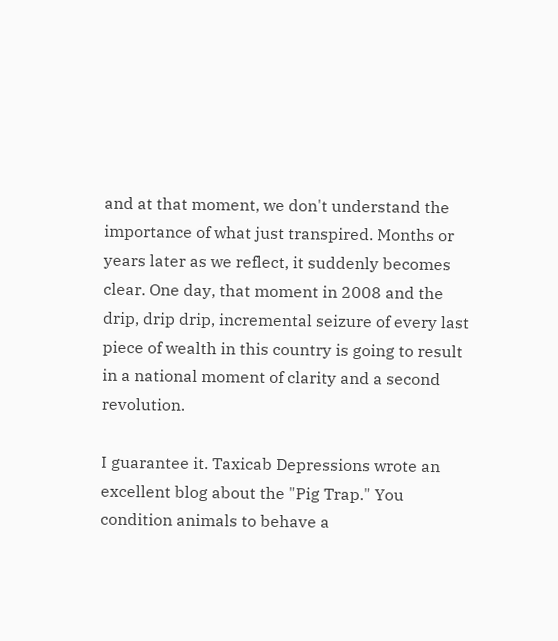and at that moment, we don't understand the importance of what just transpired. Months or years later as we reflect, it suddenly becomes clear. One day, that moment in 2008 and the drip, drip drip, incremental seizure of every last piece of wealth in this country is going to result in a national moment of clarity and a second revolution.

I guarantee it. Taxicab Depressions wrote an excellent blog about the "Pig Trap." You condition animals to behave a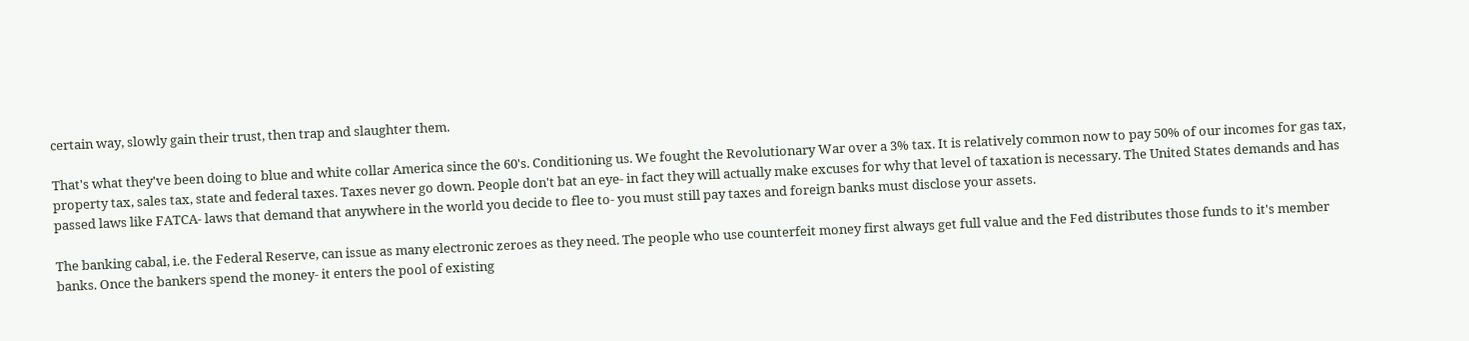certain way, slowly gain their trust, then trap and slaughter them.

That's what they've been doing to blue and white collar America since the 60's. Conditioning us. We fought the Revolutionary War over a 3% tax. It is relatively common now to pay 50% of our incomes for gas tax, property tax, sales tax, state and federal taxes. Taxes never go down. People don't bat an eye- in fact they will actually make excuses for why that level of taxation is necessary. The United States demands and has passed laws like FATCA- laws that demand that anywhere in the world you decide to flee to- you must still pay taxes and foreign banks must disclose your assets.

The banking cabal, i.e. the Federal Reserve, can issue as many electronic zeroes as they need. The people who use counterfeit money first always get full value and the Fed distributes those funds to it's member banks. Once the bankers spend the money- it enters the pool of existing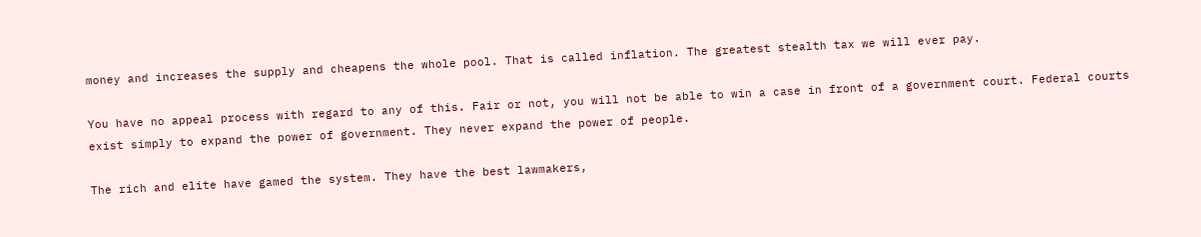money and increases the supply and cheapens the whole pool. That is called inflation. The greatest stealth tax we will ever pay.

You have no appeal process with regard to any of this. Fair or not, you will not be able to win a case in front of a government court. Federal courts exist simply to expand the power of government. They never expand the power of people.

The rich and elite have gamed the system. They have the best lawmakers,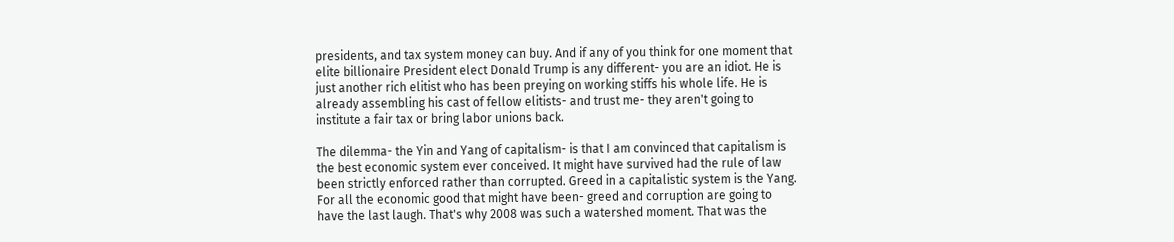presidents, and tax system money can buy. And if any of you think for one moment that elite billionaire President elect Donald Trump is any different- you are an idiot. He is just another rich elitist who has been preying on working stiffs his whole life. He is already assembling his cast of fellow elitists- and trust me- they aren't going to institute a fair tax or bring labor unions back.

The dilemma- the Yin and Yang of capitalism- is that I am convinced that capitalism is the best economic system ever conceived. It might have survived had the rule of law been strictly enforced rather than corrupted. Greed in a capitalistic system is the Yang. For all the economic good that might have been- greed and corruption are going to have the last laugh. That's why 2008 was such a watershed moment. That was the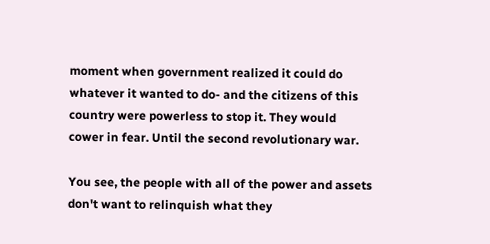moment when government realized it could do whatever it wanted to do- and the citizens of this country were powerless to stop it. They would cower in fear. Until the second revolutionary war.

You see, the people with all of the power and assets don't want to relinquish what they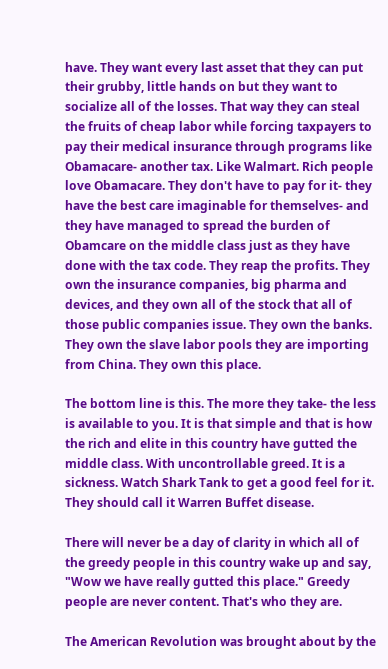have. They want every last asset that they can put their grubby, little hands on but they want to socialize all of the losses. That way they can steal the fruits of cheap labor while forcing taxpayers to pay their medical insurance through programs like Obamacare- another tax. Like Walmart. Rich people love Obamacare. They don't have to pay for it- they have the best care imaginable for themselves- and they have managed to spread the burden of Obamcare on the middle class just as they have done with the tax code. They reap the profits. They own the insurance companies, big pharma and devices, and they own all of the stock that all of those public companies issue. They own the banks. They own the slave labor pools they are importing from China. They own this place.

The bottom line is this. The more they take- the less is available to you. It is that simple and that is how the rich and elite in this country have gutted the middle class. With uncontrollable greed. It is a sickness. Watch Shark Tank to get a good feel for it. They should call it Warren Buffet disease.

There will never be a day of clarity in which all of the greedy people in this country wake up and say, "Wow we have really gutted this place." Greedy people are never content. That's who they are.

The American Revolution was brought about by the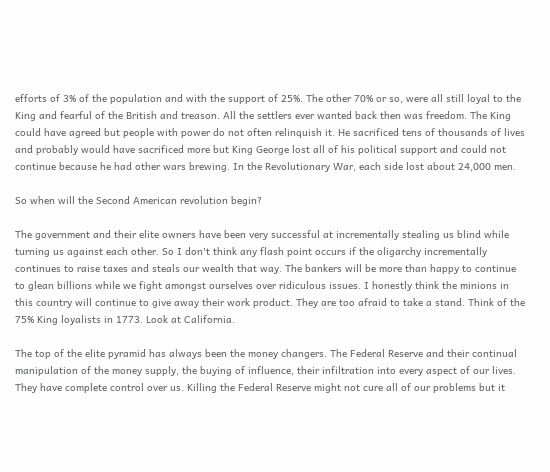efforts of 3% of the population and with the support of 25%. The other 70% or so, were all still loyal to the King and fearful of the British and treason. All the settlers ever wanted back then was freedom. The King could have agreed but people with power do not often relinquish it. He sacrificed tens of thousands of lives and probably would have sacrificed more but King George lost all of his political support and could not continue because he had other wars brewing. In the Revolutionary War, each side lost about 24,000 men.

So when will the Second American revolution begin?

The government and their elite owners have been very successful at incrementally stealing us blind while turning us against each other. So I don't think any flash point occurs if the oligarchy incrementally continues to raise taxes and steals our wealth that way. The bankers will be more than happy to continue to glean billions while we fight amongst ourselves over ridiculous issues. I honestly think the minions in this country will continue to give away their work product. They are too afraid to take a stand. Think of the 75% King loyalists in 1773. Look at California.

The top of the elite pyramid has always been the money changers. The Federal Reserve and their continual manipulation of the money supply, the buying of influence, their infiltration into every aspect of our lives. They have complete control over us. Killing the Federal Reserve might not cure all of our problems but it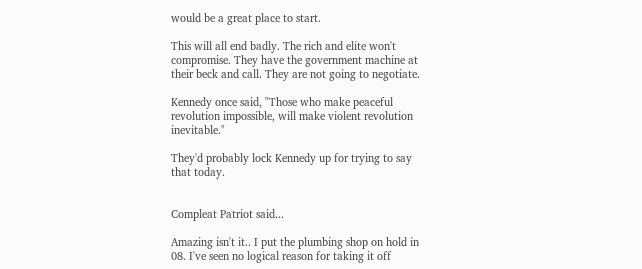would be a great place to start.

This will all end badly. The rich and elite won't compromise. They have the government machine at their beck and call. They are not going to negotiate.

Kennedy once said, "Those who make peaceful revolution impossible, will make violent revolution inevitable."

They'd probably lock Kennedy up for trying to say that today.


Compleat Patriot said...

Amazing isn't it.. I put the plumbing shop on hold in 08. I've seen no logical reason for taking it off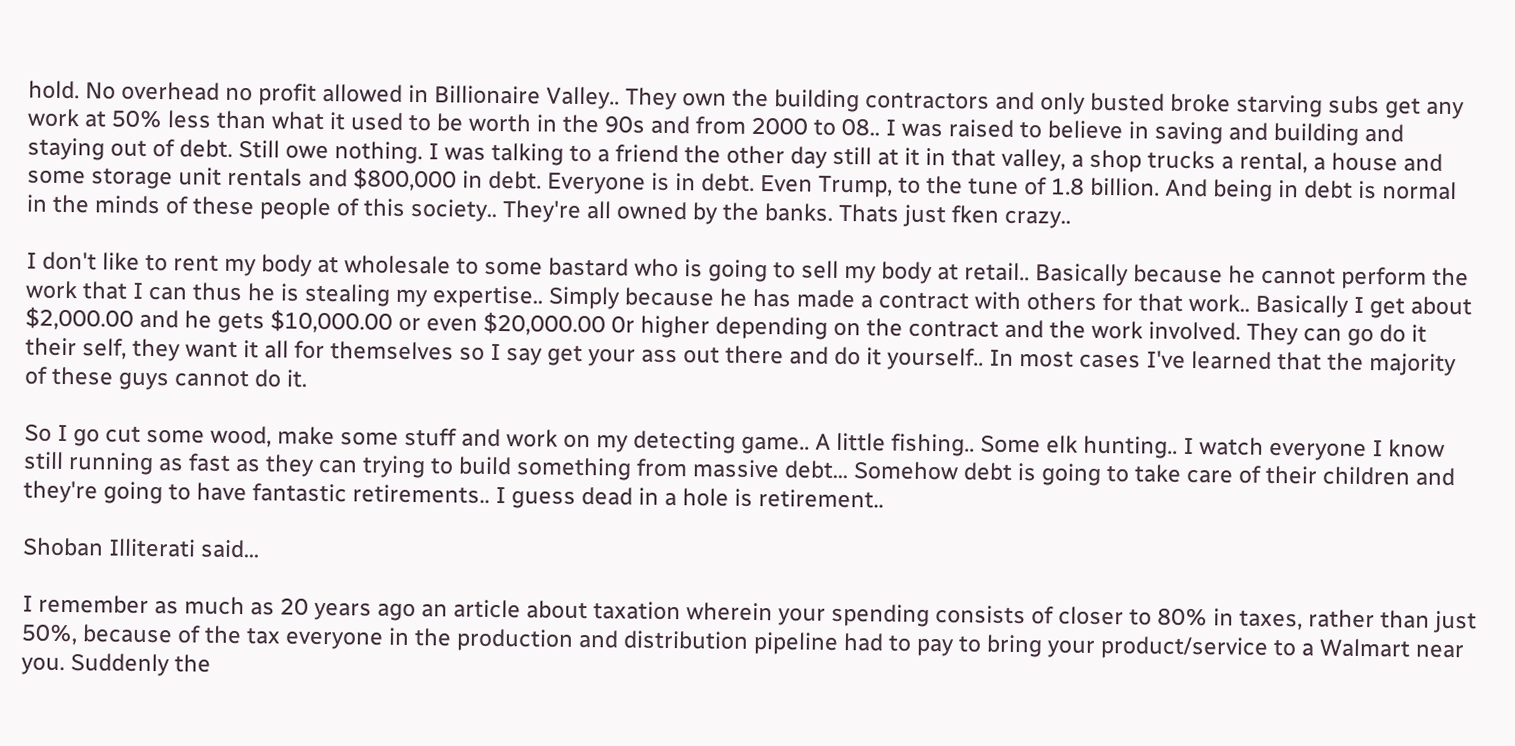hold. No overhead no profit allowed in Billionaire Valley.. They own the building contractors and only busted broke starving subs get any work at 50% less than what it used to be worth in the 90s and from 2000 to 08.. I was raised to believe in saving and building and staying out of debt. Still owe nothing. I was talking to a friend the other day still at it in that valley, a shop trucks a rental, a house and some storage unit rentals and $800,000 in debt. Everyone is in debt. Even Trump, to the tune of 1.8 billion. And being in debt is normal in the minds of these people of this society.. They're all owned by the banks. Thats just fken crazy..

I don't like to rent my body at wholesale to some bastard who is going to sell my body at retail.. Basically because he cannot perform the work that I can thus he is stealing my expertise.. Simply because he has made a contract with others for that work.. Basically I get about $2,000.00 and he gets $10,000.00 or even $20,000.00 0r higher depending on the contract and the work involved. They can go do it their self, they want it all for themselves so I say get your ass out there and do it yourself.. In most cases I've learned that the majority of these guys cannot do it.

So I go cut some wood, make some stuff and work on my detecting game.. A little fishing.. Some elk hunting.. I watch everyone I know still running as fast as they can trying to build something from massive debt... Somehow debt is going to take care of their children and they're going to have fantastic retirements.. I guess dead in a hole is retirement..

Shoban Illiterati said...

I remember as much as 20 years ago an article about taxation wherein your spending consists of closer to 80% in taxes, rather than just 50%, because of the tax everyone in the production and distribution pipeline had to pay to bring your product/service to a Walmart near you. Suddenly the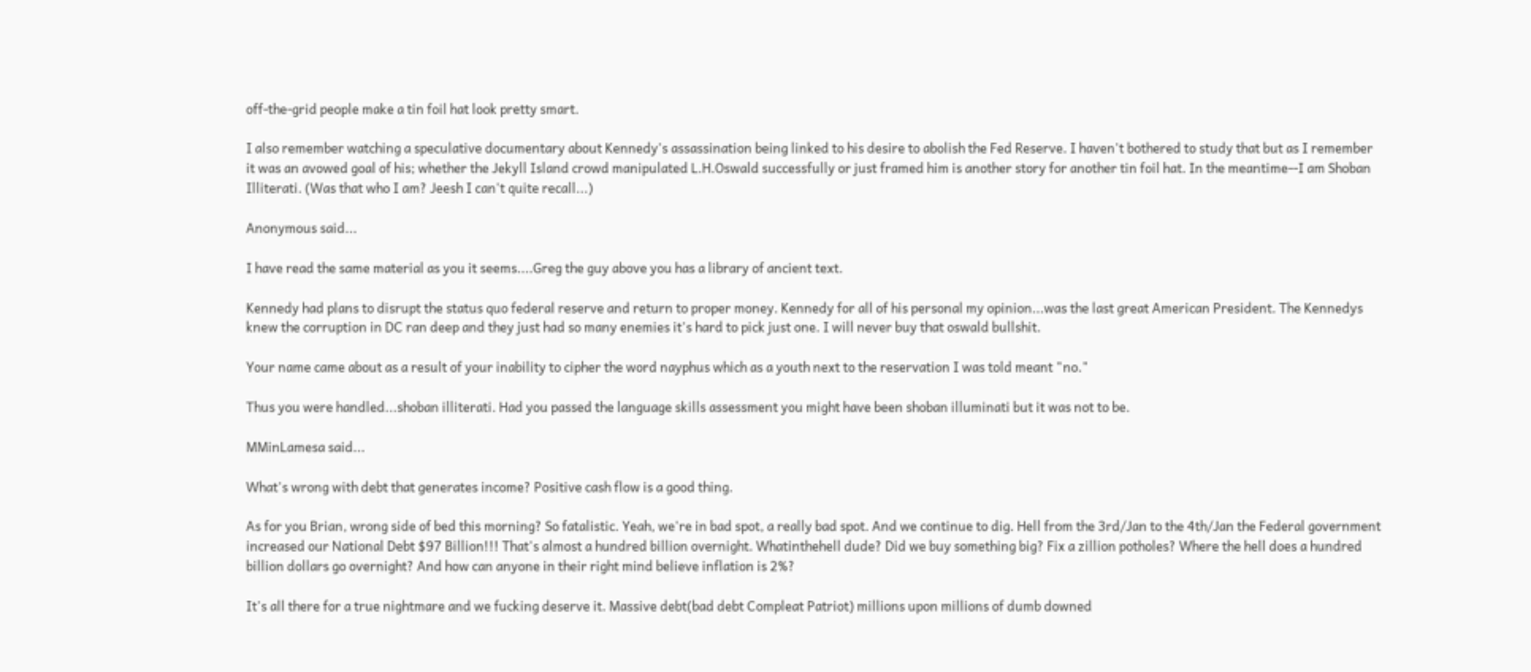off-the-grid people make a tin foil hat look pretty smart.

I also remember watching a speculative documentary about Kennedy's assassination being linked to his desire to abolish the Fed Reserve. I haven't bothered to study that but as I remember it was an avowed goal of his; whether the Jekyll Island crowd manipulated L.H.Oswald successfully or just framed him is another story for another tin foil hat. In the meantime--I am Shoban Illiterati. (Was that who I am? Jeesh I can't quite recall...)

Anonymous said...

I have read the same material as you it seems....Greg the guy above you has a library of ancient text.

Kennedy had plans to disrupt the status quo federal reserve and return to proper money. Kennedy for all of his personal my opinion...was the last great American President. The Kennedys knew the corruption in DC ran deep and they just had so many enemies it's hard to pick just one. I will never buy that oswald bullshit.

Your name came about as a result of your inability to cipher the word nayphus which as a youth next to the reservation I was told meant "no."

Thus you were handled...shoban illiterati. Had you passed the language skills assessment you might have been shoban illuminati but it was not to be.

MMinLamesa said...

What's wrong with debt that generates income? Positive cash flow is a good thing.

As for you Brian, wrong side of bed this morning? So fatalistic. Yeah, we're in bad spot, a really bad spot. And we continue to dig. Hell from the 3rd/Jan to the 4th/Jan the Federal government increased our National Debt $97 Billion!!! That's almost a hundred billion overnight. Whatinthehell dude? Did we buy something big? Fix a zillion potholes? Where the hell does a hundred billion dollars go overnight? And how can anyone in their right mind believe inflation is 2%?

It's all there for a true nightmare and we fucking deserve it. Massive debt(bad debt Compleat Patriot) millions upon millions of dumb downed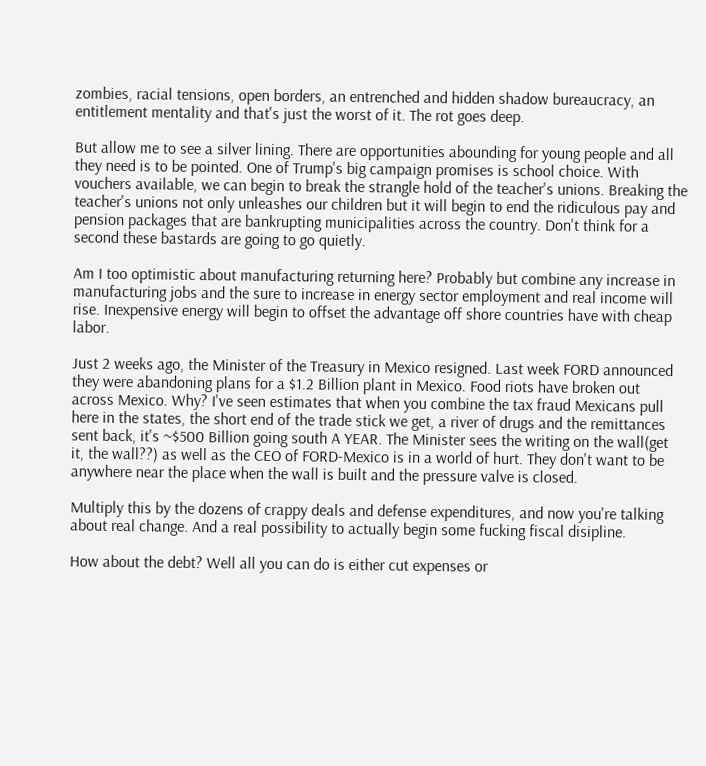zombies, racial tensions, open borders, an entrenched and hidden shadow bureaucracy, an entitlement mentality and that's just the worst of it. The rot goes deep.

But allow me to see a silver lining. There are opportunities abounding for young people and all they need is to be pointed. One of Trump's big campaign promises is school choice. With vouchers available, we can begin to break the strangle hold of the teacher's unions. Breaking the teacher's unions not only unleashes our children but it will begin to end the ridiculous pay and pension packages that are bankrupting municipalities across the country. Don't think for a second these bastards are going to go quietly.

Am I too optimistic about manufacturing returning here? Probably but combine any increase in manufacturing jobs and the sure to increase in energy sector employment and real income will rise. Inexpensive energy will begin to offset the advantage off shore countries have with cheap labor.

Just 2 weeks ago, the Minister of the Treasury in Mexico resigned. Last week FORD announced they were abandoning plans for a $1.2 Billion plant in Mexico. Food riots have broken out across Mexico. Why? I've seen estimates that when you combine the tax fraud Mexicans pull here in the states, the short end of the trade stick we get, a river of drugs and the remittances sent back, it's ~$500 Billion going south A YEAR. The Minister sees the writing on the wall(get it, the wall??) as well as the CEO of FORD-Mexico is in a world of hurt. They don't want to be anywhere near the place when the wall is built and the pressure valve is closed.

Multiply this by the dozens of crappy deals and defense expenditures, and now you're talking about real change. And a real possibility to actually begin some fucking fiscal disipline.

How about the debt? Well all you can do is either cut expenses or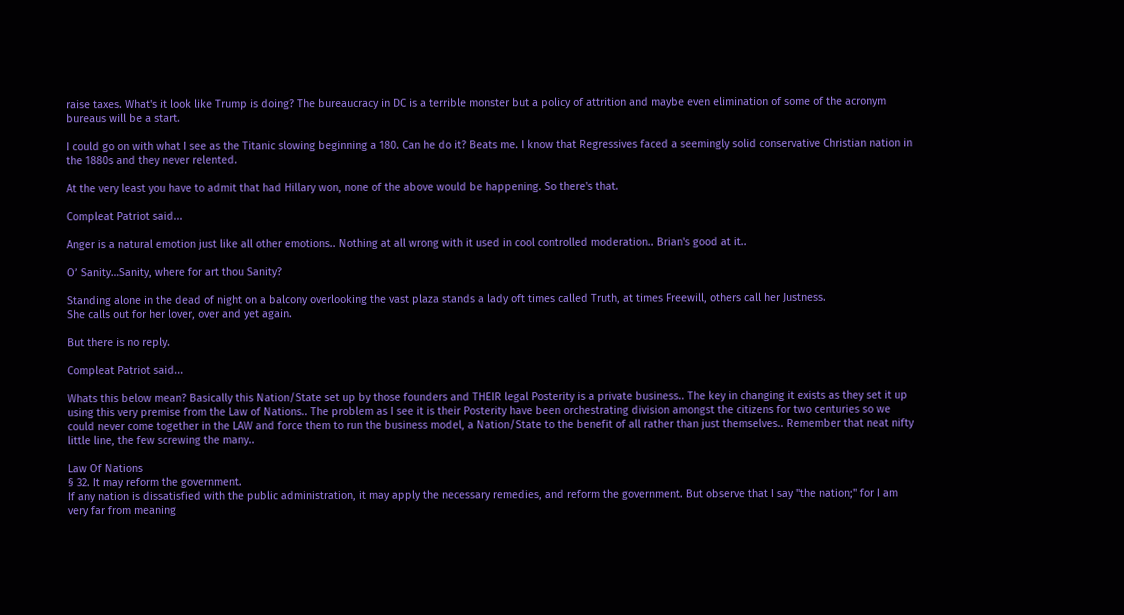raise taxes. What's it look like Trump is doing? The bureaucracy in DC is a terrible monster but a policy of attrition and maybe even elimination of some of the acronym bureaus will be a start.

I could go on with what I see as the Titanic slowing beginning a 180. Can he do it? Beats me. I know that Regressives faced a seemingly solid conservative Christian nation in the 1880s and they never relented.

At the very least you have to admit that had Hillary won, none of the above would be happening. So there's that.

Compleat Patriot said...

Anger is a natural emotion just like all other emotions.. Nothing at all wrong with it used in cool controlled moderation.. Brian's good at it..

O’ Sanity…Sanity, where for art thou Sanity?

Standing alone in the dead of night on a balcony overlooking the vast plaza stands a lady oft times called Truth, at times Freewill, others call her Justness.
She calls out for her lover, over and yet again.

But there is no reply.

Compleat Patriot said...

Whats this below mean? Basically this Nation/State set up by those founders and THEIR legal Posterity is a private business.. The key in changing it exists as they set it up using this very premise from the Law of Nations.. The problem as I see it is their Posterity have been orchestrating division amongst the citizens for two centuries so we could never come together in the LAW and force them to run the business model, a Nation/State to the benefit of all rather than just themselves.. Remember that neat nifty little line, the few screwing the many..

Law Of Nations
§ 32. It may reform the government.
If any nation is dissatisfied with the public administration, it may apply the necessary remedies, and reform the government. But observe that I say "the nation;" for I am very far from meaning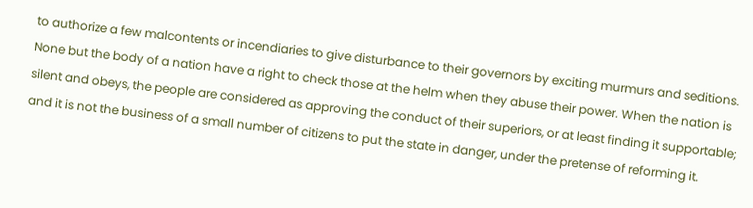to authorize a few malcontents or incendiaries to give disturbance to their governors by exciting murmurs and seditions. None but the body of a nation have a right to check those at the helm when they abuse their power. When the nation is silent and obeys, the people are considered as approving the conduct of their superiors, or at least finding it supportable; and it is not the business of a small number of citizens to put the state in danger, under the pretense of reforming it.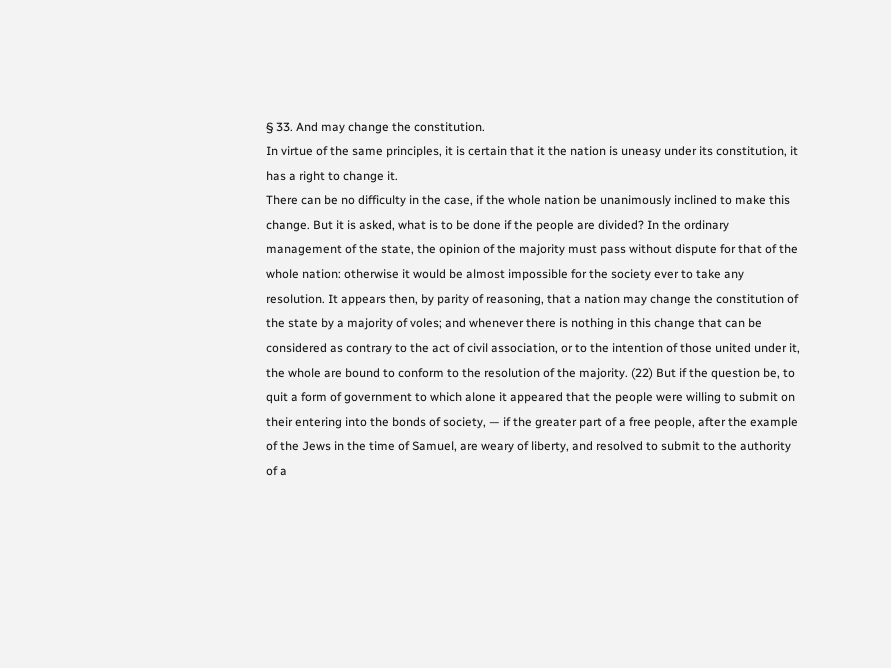§ 33. And may change the constitution.
In virtue of the same principles, it is certain that it the nation is uneasy under its constitution, it has a right to change it.
There can be no difficulty in the case, if the whole nation be unanimously inclined to make this change. But it is asked, what is to be done if the people are divided? In the ordinary management of the state, the opinion of the majority must pass without dispute for that of the whole nation: otherwise it would be almost impossible for the society ever to take any resolution. It appears then, by parity of reasoning, that a nation may change the constitution of the state by a majority of voles; and whenever there is nothing in this change that can be considered as contrary to the act of civil association, or to the intention of those united under it, the whole are bound to conform to the resolution of the majority. (22) But if the question be, to quit a form of government to which alone it appeared that the people were willing to submit on their entering into the bonds of society, — if the greater part of a free people, after the example of the Jews in the time of Samuel, are weary of liberty, and resolved to submit to the authority of a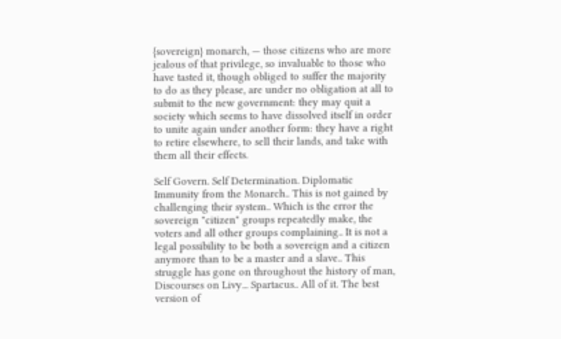{sovereign} monarch, — those citizens who are more jealous of that privilege, so invaluable to those who have tasted it, though obliged to suffer the majority to do as they please, are under no obligation at all to submit to the new government: they may quit a society which seems to have dissolved itself in order to unite again under another form: they have a right to retire elsewhere, to sell their lands, and take with them all their effects.

Self Govern. Self Determination. Diplomatic Immunity from the Monarch.. This is not gained by challenging their system.. Which is the error the sovereign "citizen" groups repeatedly make, the voters and all other groups complaining.. It is not a legal possibility to be both a sovereign and a citizen anymore than to be a master and a slave.. This struggle has gone on throughout the history of man, Discourses on Livy... Spartacus.. All of it. The best version of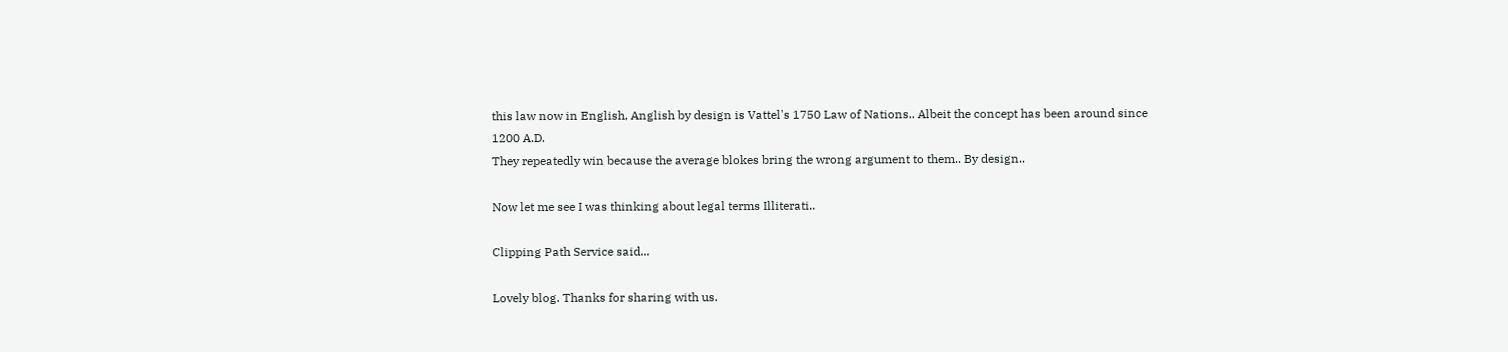this law now in English, Anglish by design is Vattel's 1750 Law of Nations.. Albeit the concept has been around since 1200 A.D.
They repeatedly win because the average blokes bring the wrong argument to them.. By design..

Now let me see I was thinking about legal terms Illiterati..

Clipping Path Service said...

Lovely blog. Thanks for sharing with us.